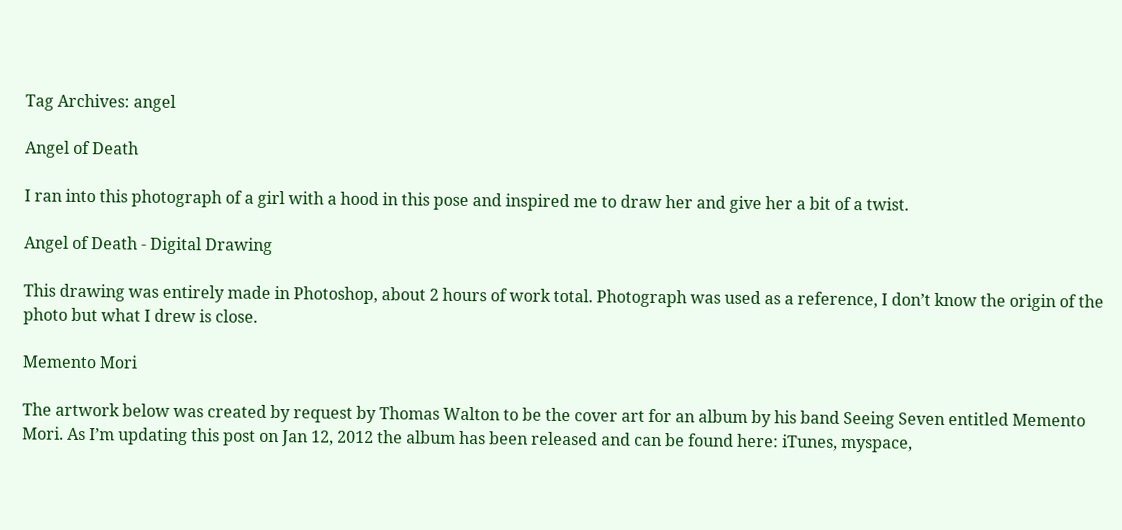Tag Archives: angel

Angel of Death

I ran into this photograph of a girl with a hood in this pose and inspired me to draw her and give her a bit of a twist.

Angel of Death - Digital Drawing

This drawing was entirely made in Photoshop, about 2 hours of work total. Photograph was used as a reference, I don’t know the origin of the photo but what I drew is close.

Memento Mori

The artwork below was created by request by Thomas Walton to be the cover art for an album by his band Seeing Seven entitled Memento Mori. As I’m updating this post on Jan 12, 2012 the album has been released and can be found here: iTunes, myspace,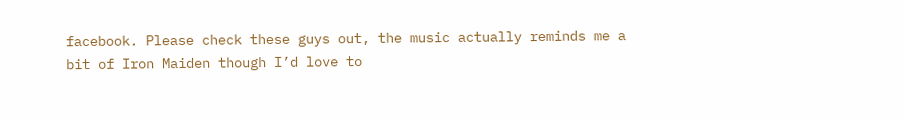facebook. Please check these guys out, the music actually reminds me a bit of Iron Maiden though I’d love to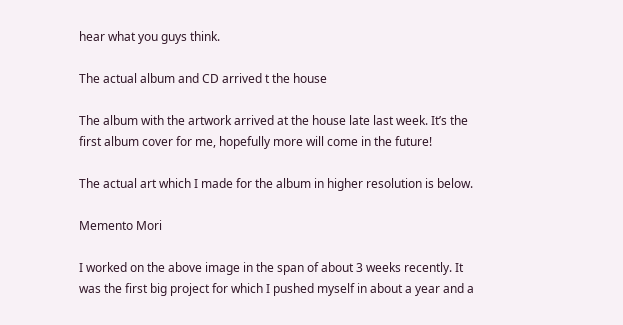hear what you guys think.

The actual album and CD arrived t the house

The album with the artwork arrived at the house late last week. It’s the first album cover for me, hopefully more will come in the future!

The actual art which I made for the album in higher resolution is below.

Memento Mori

I worked on the above image in the span of about 3 weeks recently. It was the first big project for which I pushed myself in about a year and a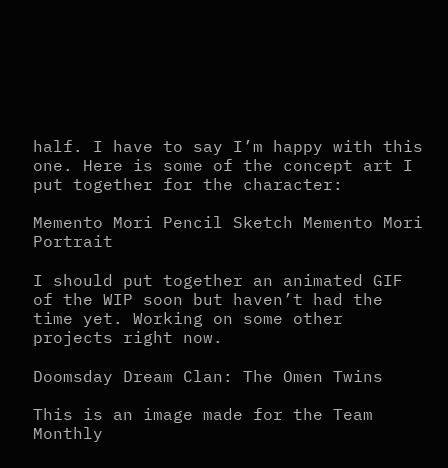half. I have to say I’m happy with this one. Here is some of the concept art I put together for the character:

Memento Mori Pencil Sketch Memento Mori Portrait

I should put together an animated GIF of the WIP soon but haven’t had the time yet. Working on some other projects right now.

Doomsday Dream Clan: The Omen Twins

This is an image made for the Team Monthly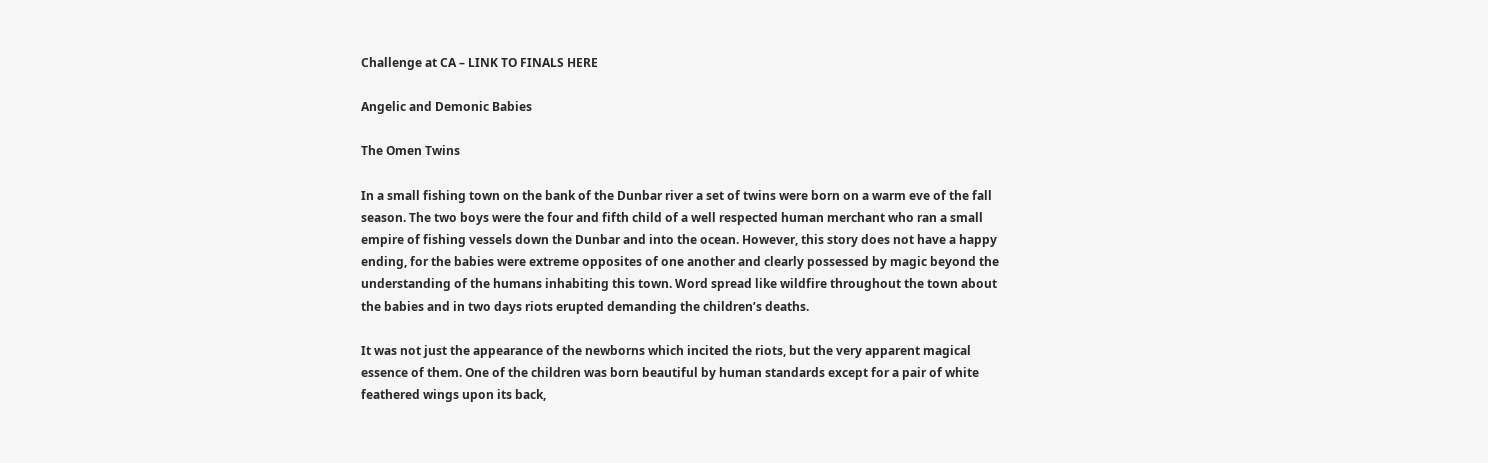Challenge at CA – LINK TO FINALS HERE

Angelic and Demonic Babies

The Omen Twins

In a small fishing town on the bank of the Dunbar river a set of twins were born on a warm eve of the fall season. The two boys were the four and fifth child of a well respected human merchant who ran a small empire of fishing vessels down the Dunbar and into the ocean. However, this story does not have a happy ending, for the babies were extreme opposites of one another and clearly possessed by magic beyond the understanding of the humans inhabiting this town. Word spread like wildfire throughout the town about the babies and in two days riots erupted demanding the children’s deaths.

It was not just the appearance of the newborns which incited the riots, but the very apparent magical essence of them. One of the children was born beautiful by human standards except for a pair of white feathered wings upon its back,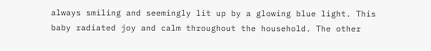always smiling and seemingly lit up by a glowing blue light. This baby radiated joy and calm throughout the household. The other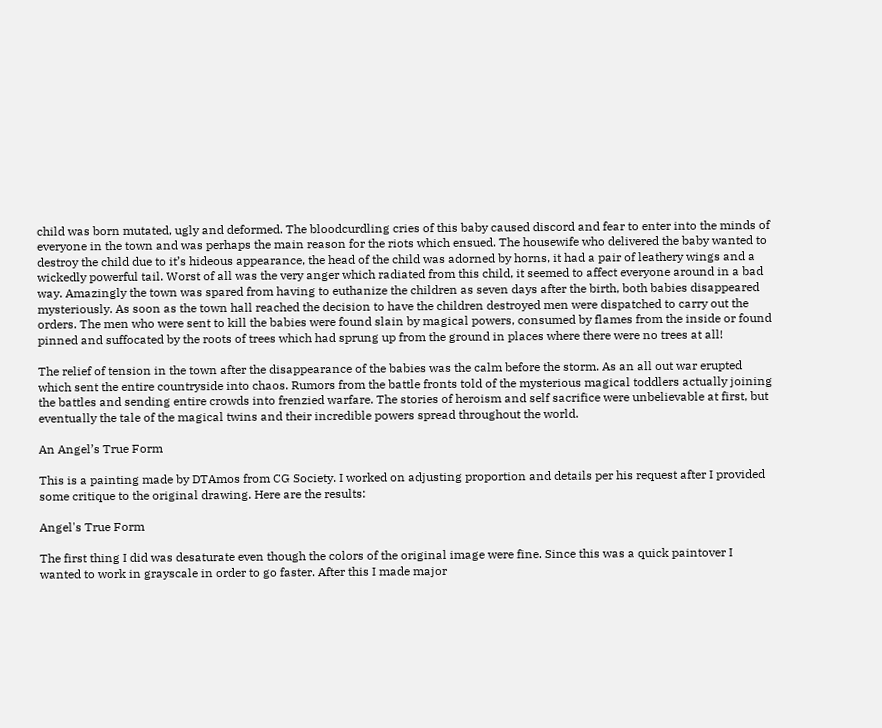child was born mutated, ugly and deformed. The bloodcurdling cries of this baby caused discord and fear to enter into the minds of everyone in the town and was perhaps the main reason for the riots which ensued. The housewife who delivered the baby wanted to destroy the child due to it’s hideous appearance, the head of the child was adorned by horns, it had a pair of leathery wings and a wickedly powerful tail. Worst of all was the very anger which radiated from this child, it seemed to affect everyone around in a bad way. Amazingly the town was spared from having to euthanize the children as seven days after the birth, both babies disappeared mysteriously. As soon as the town hall reached the decision to have the children destroyed men were dispatched to carry out the orders. The men who were sent to kill the babies were found slain by magical powers, consumed by flames from the inside or found pinned and suffocated by the roots of trees which had sprung up from the ground in places where there were no trees at all!

The relief of tension in the town after the disappearance of the babies was the calm before the storm. As an all out war erupted which sent the entire countryside into chaos. Rumors from the battle fronts told of the mysterious magical toddlers actually joining the battles and sending entire crowds into frenzied warfare. The stories of heroism and self sacrifice were unbelievable at first, but eventually the tale of the magical twins and their incredible powers spread throughout the world.

An Angel’s True Form

This is a painting made by DTAmos from CG Society. I worked on adjusting proportion and details per his request after I provided some critique to the original drawing. Here are the results:

Angel's True Form

The first thing I did was desaturate even though the colors of the original image were fine. Since this was a quick paintover I wanted to work in grayscale in order to go faster. After this I made major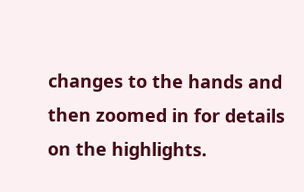changes to the hands and then zoomed in for details on the highlights.